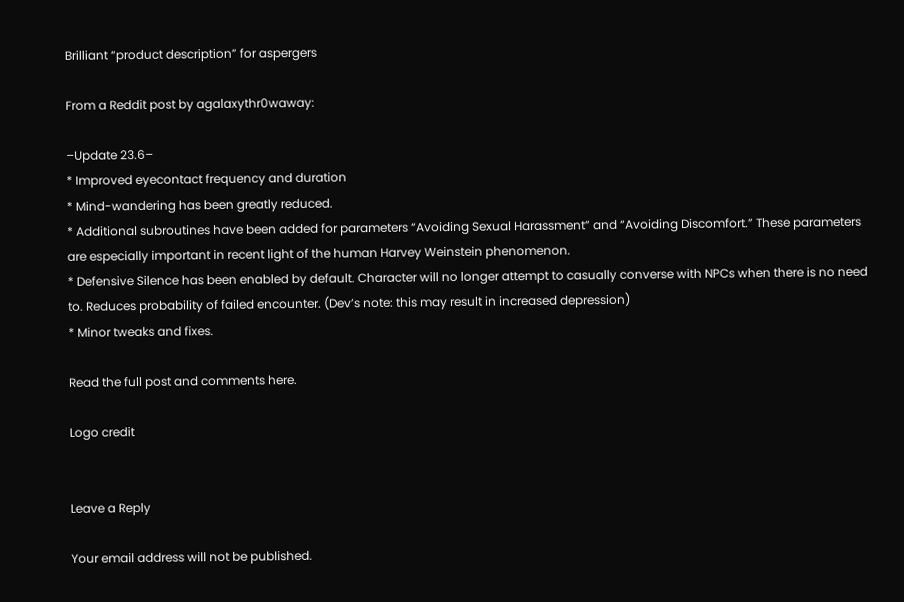Brilliant “product description” for aspergers

From a Reddit post by agalaxythr0waway:

–Update 23.6–
* Improved eyecontact frequency and duration
* Mind-wandering has been greatly reduced.
* Additional subroutines have been added for parameters “Avoiding Sexual Harassment” and “Avoiding Discomfort.” These parameters are especially important in recent light of the human Harvey Weinstein phenomenon.
* Defensive Silence has been enabled by default. Character will no longer attempt to casually converse with NPCs when there is no need to. Reduces probability of failed encounter. (Dev’s note: this may result in increased depression)
* Minor tweaks and fixes.

Read the full post and comments here.

Logo credit


Leave a Reply

Your email address will not be published.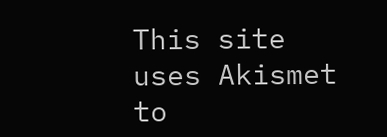This site uses Akismet to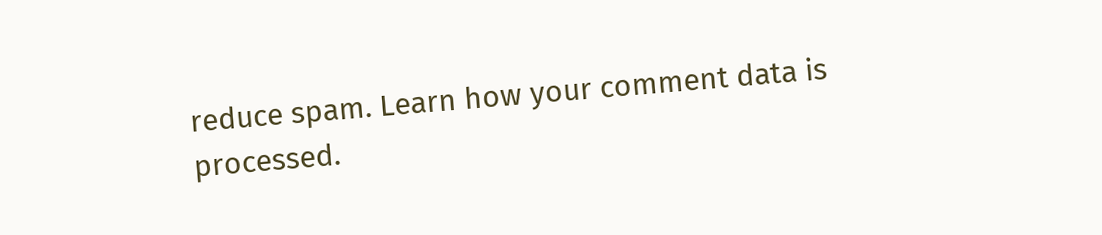reduce spam. Learn how your comment data is processed.